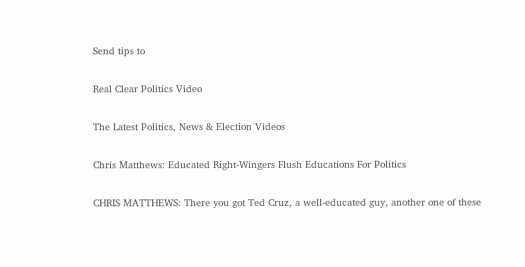Send tips to

Real Clear Politics Video

The Latest Politics, News & Election Videos

Chris Matthews: Educated Right-Wingers Flush Educations For Politics

CHRIS MATTHEWS: There you got Ted Cruz, a well-educated guy, another one of these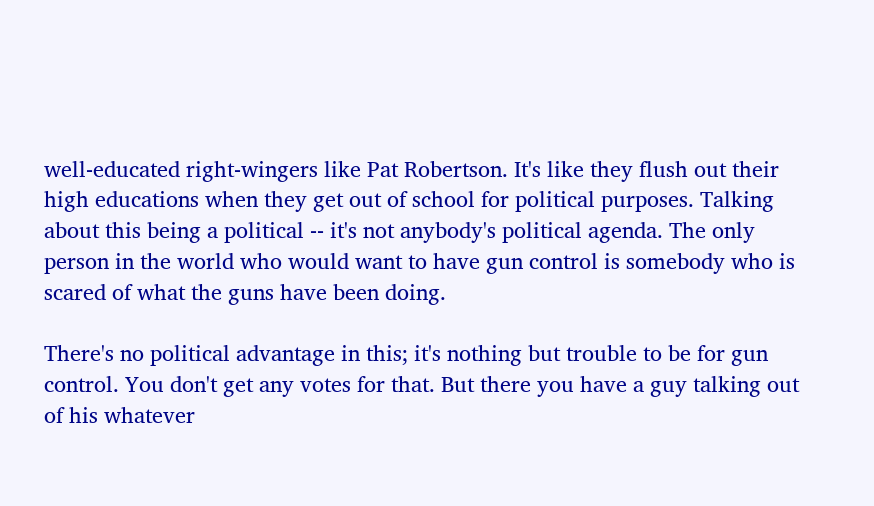well-educated right-wingers like Pat Robertson. It's like they flush out their high educations when they get out of school for political purposes. Talking about this being a political -- it's not anybody's political agenda. The only person in the world who would want to have gun control is somebody who is scared of what the guns have been doing.

There's no political advantage in this; it's nothing but trouble to be for gun control. You don't get any votes for that. But there you have a guy talking out of his whatever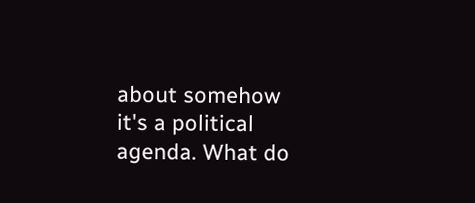about somehow it's a political agenda. What do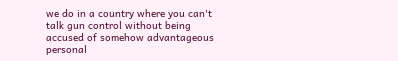we do in a country where you can't talk gun control without being accused of somehow advantageous personal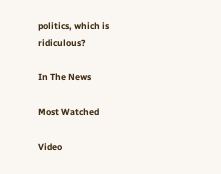politics, which is ridiculous?

In The News

Most Watched

Video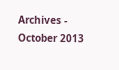Archives - October 2013